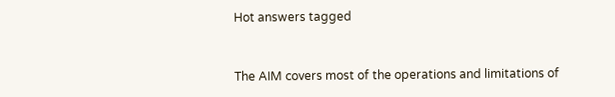Hot answers tagged


The AIM covers most of the operations and limitations of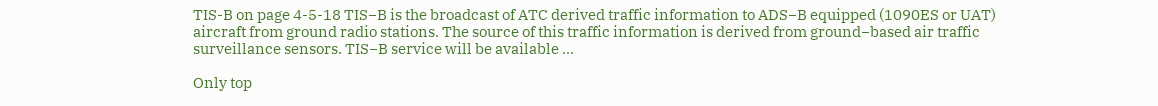TIS-B on page 4-5-18 TIS−B is the broadcast of ATC derived traffic information to ADS−B equipped (1090ES or UAT) aircraft from ground radio stations. The source of this traffic information is derived from ground−based air traffic surveillance sensors. TIS−B service will be available ...

Only top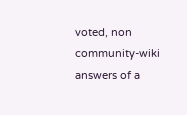voted, non community-wiki answers of a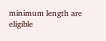minimum length are eligible